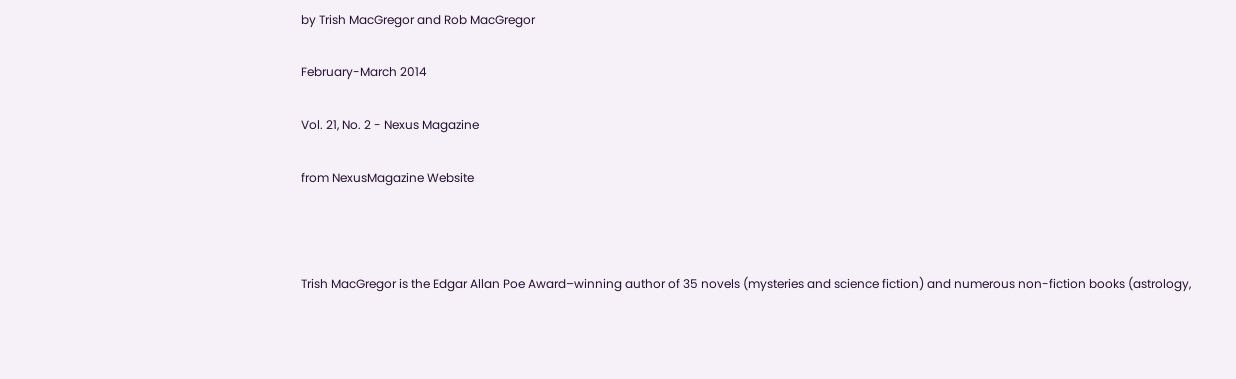by Trish MacGregor and Rob MacGregor

February-March 2014

Vol. 21, No. 2 - Nexus Magazine

from NexusMagazine Website



Trish MacGregor is the Edgar Allan Poe Award–winning author of 35 novels (mysteries and science fiction) and numerous non-fiction books (astrology,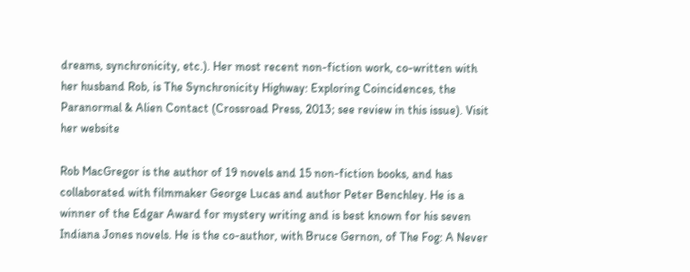dreams, synchronicity, etc.). Her most recent non-fiction work, co-written with her husband Rob, is The Synchronicity Highway: Exploring Coincidences, the Paranormal & Alien Contact (Crossroad Press, 2013; see review in this issue). Visit her website

Rob MacGregor is the author of 19 novels and 15 non-fiction books, and has collaborated with filmmaker George Lucas and author Peter Benchley. He is a winner of the Edgar Award for mystery writing and is best known for his seven Indiana Jones novels. He is the co-author, with Bruce Gernon, of The Fog: A Never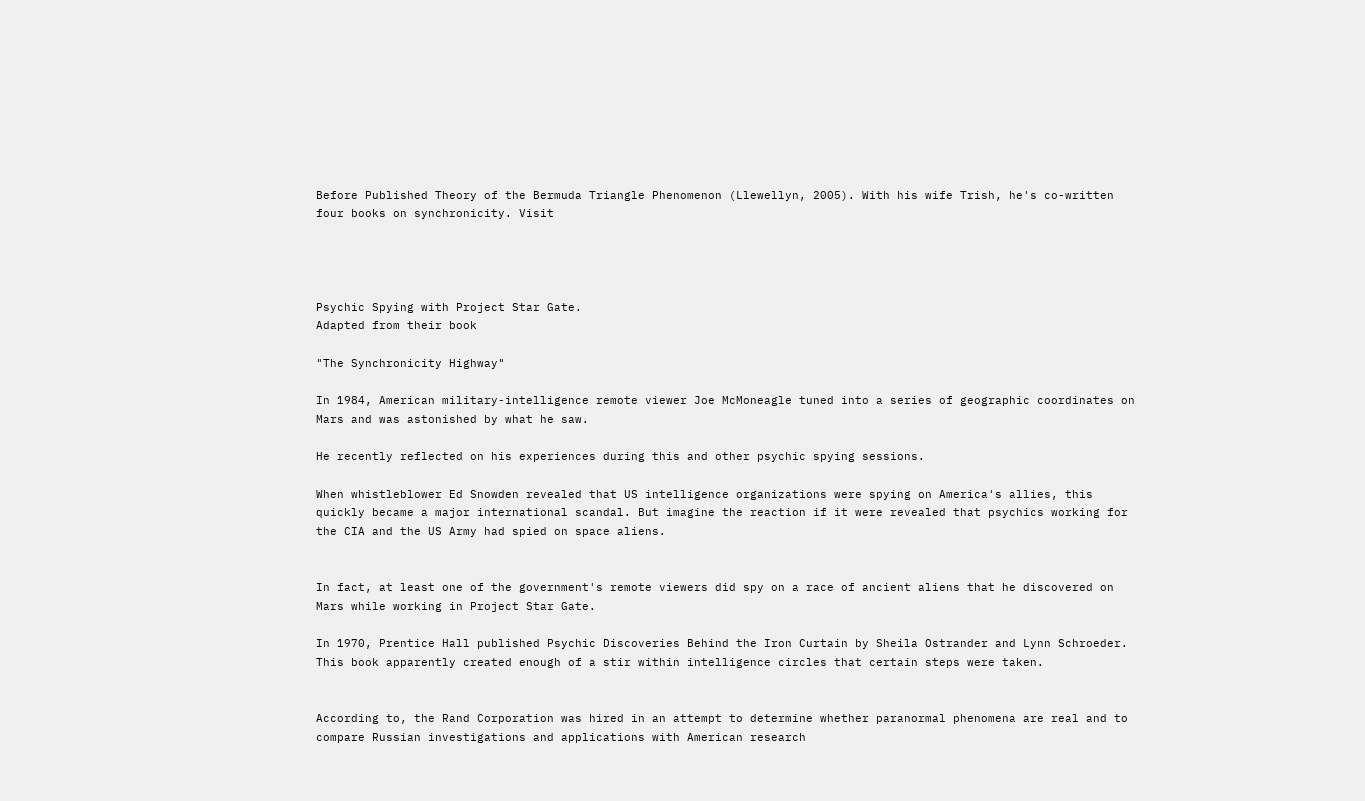Before Published Theory of the Bermuda Triangle Phenomenon (Llewellyn, 2005). With his wife Trish, he's co-written four books on synchronicity. Visit




Psychic Spying with Project Star Gate.
Adapted from their book

"The Synchronicity Highway"

In 1984, American military-intelligence remote viewer Joe McMoneagle tuned into a series of geographic coordinates on Mars and was astonished by what he saw.

He recently reflected on his experiences during this and other psychic spying sessions.

When whistleblower Ed Snowden revealed that US intelligence organizations were spying on America's allies, this quickly became a major international scandal. But imagine the reaction if it were revealed that psychics working for the CIA and the US Army had spied on space aliens.


In fact, at least one of the government's remote viewers did spy on a race of ancient aliens that he discovered on Mars while working in Project Star Gate.

In 1970, Prentice Hall published Psychic Discoveries Behind the Iron Curtain by Sheila Ostrander and Lynn Schroeder. This book apparently created enough of a stir within intelligence circles that certain steps were taken.


According to, the Rand Corporation was hired in an attempt to determine whether paranormal phenomena are real and to compare Russian investigations and applications with American research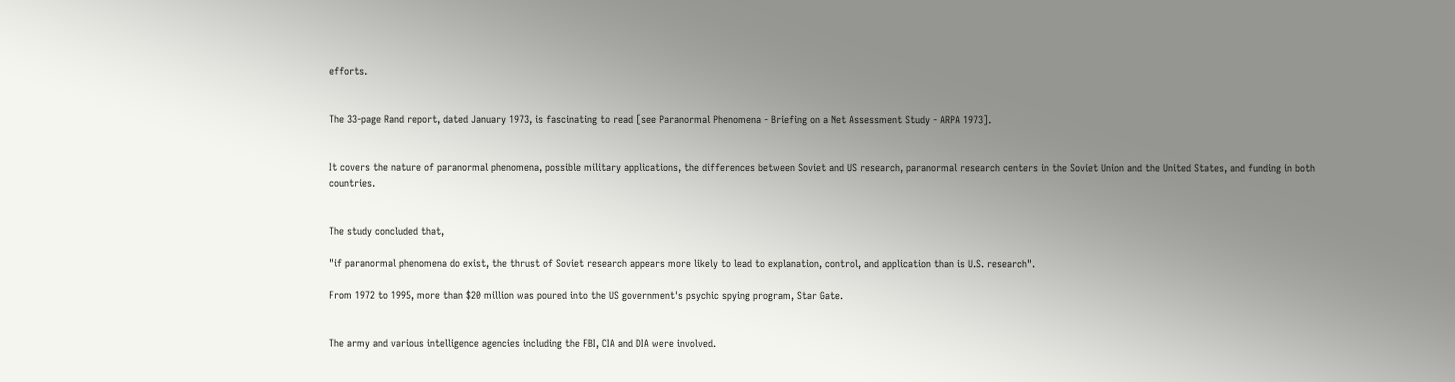efforts.


The 33-page Rand report, dated January 1973, is fascinating to read [see Paranormal Phenomena - Briefing on a Net Assessment Study - ARPA 1973].


It covers the nature of paranormal phenomena, possible military applications, the differences between Soviet and US research, paranormal research centers in the Soviet Union and the United States, and funding in both countries.


The study concluded that,

"if paranormal phenomena do exist, the thrust of Soviet research appears more likely to lead to explanation, control, and application than is U.S. research".

From 1972 to 1995, more than $20 million was poured into the US government's psychic spying program, Star Gate.


The army and various intelligence agencies including the FBI, CIA and DIA were involved.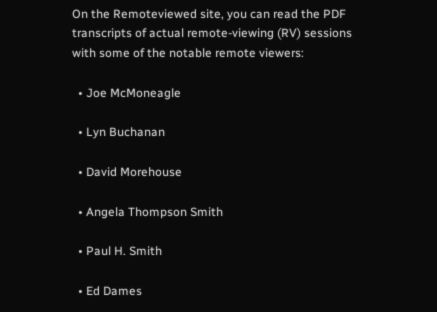On the Remoteviewed site, you can read the PDF transcripts of actual remote-viewing (RV) sessions with some of the notable remote viewers:

  • Joe McMoneagle

  • Lyn Buchanan

  • David Morehouse

  • Angela Thompson Smith

  • Paul H. Smith

  • Ed Dames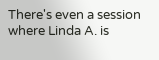There's even a session where Linda A. is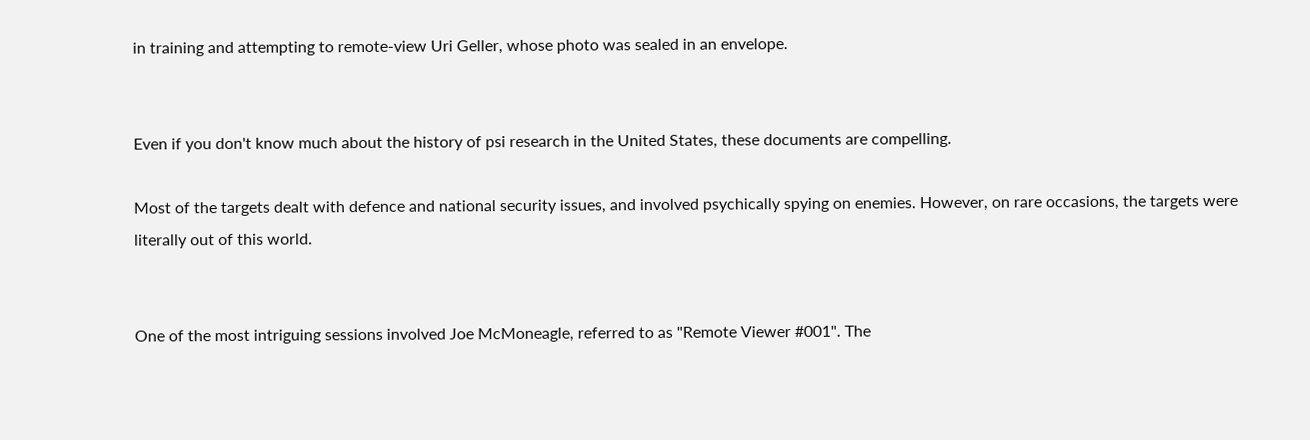in training and attempting to remote-view Uri Geller, whose photo was sealed in an envelope.


Even if you don't know much about the history of psi research in the United States, these documents are compelling.

Most of the targets dealt with defence and national security issues, and involved psychically spying on enemies. However, on rare occasions, the targets were literally out of this world.


One of the most intriguing sessions involved Joe McMoneagle, referred to as "Remote Viewer #001". The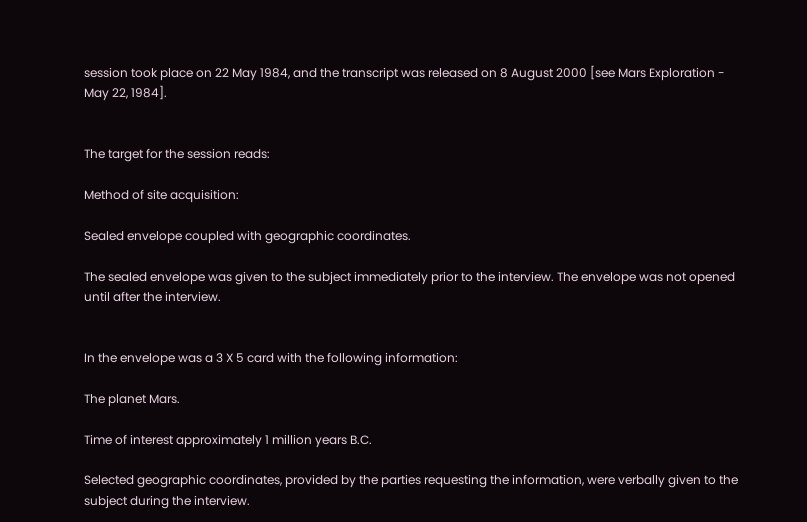session took place on 22 May 1984, and the transcript was released on 8 August 2000 [see Mars Exploration - May 22, 1984].


The target for the session reads:

Method of site acquisition:

Sealed envelope coupled with geographic coordinates.

The sealed envelope was given to the subject immediately prior to the interview. The envelope was not opened until after the interview.


In the envelope was a 3 X 5 card with the following information:

The planet Mars.

Time of interest approximately 1 million years B.C.

Selected geographic coordinates, provided by the parties requesting the information, were verbally given to the subject during the interview.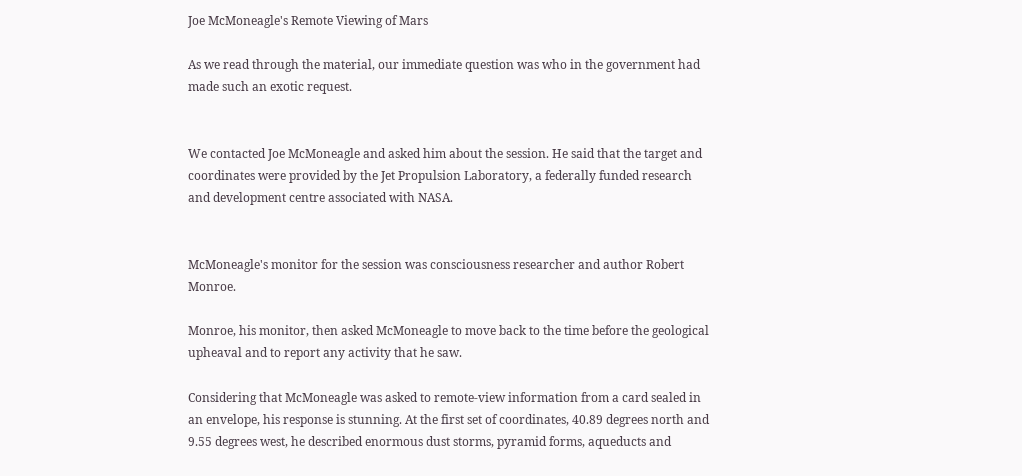Joe McMoneagle's Remote Viewing of Mars

As we read through the material, our immediate question was who in the government had made such an exotic request.


We contacted Joe McMoneagle and asked him about the session. He said that the target and coordinates were provided by the Jet Propulsion Laboratory, a federally funded research and development centre associated with NASA.


McMoneagle's monitor for the session was consciousness researcher and author Robert Monroe.

Monroe, his monitor, then asked McMoneagle to move back to the time before the geological upheaval and to report any activity that he saw.

Considering that McMoneagle was asked to remote-view information from a card sealed in an envelope, his response is stunning. At the first set of coordinates, 40.89 degrees north and 9.55 degrees west, he described enormous dust storms, pyramid forms, aqueducts and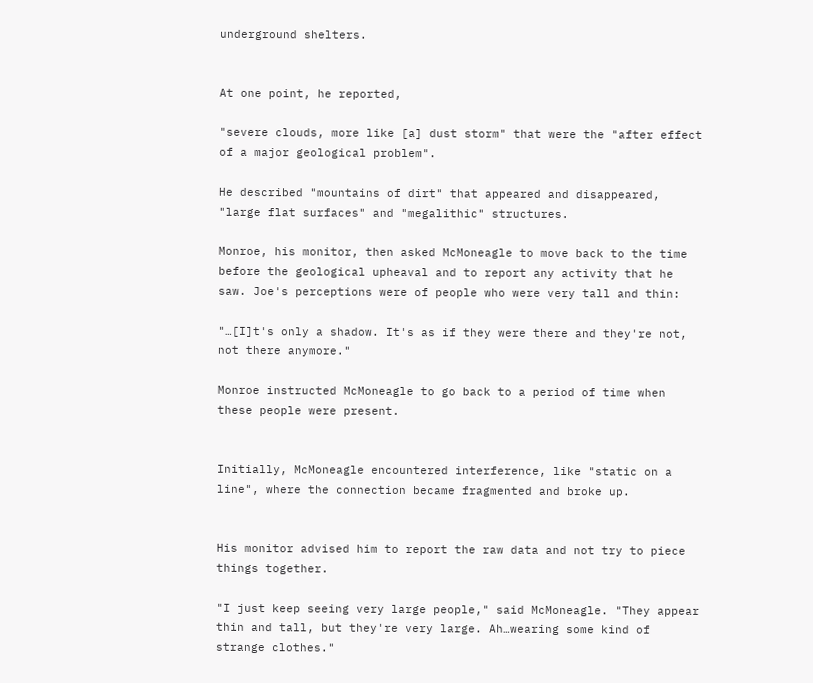underground shelters.


At one point, he reported,

"severe clouds, more like [a] dust storm" that were the "after effect of a major geological problem".

He described "mountains of dirt" that appeared and disappeared, "large flat surfaces" and "megalithic" structures.

Monroe, his monitor, then asked McMoneagle to move back to the time before the geological upheaval and to report any activity that he saw. Joe's perceptions were of people who were very tall and thin:

"…[I]t's only a shadow. It's as if they were there and they're not, not there anymore."

Monroe instructed McMoneagle to go back to a period of time when these people were present.


Initially, McMoneagle encountered interference, like "static on a line", where the connection became fragmented and broke up.


His monitor advised him to report the raw data and not try to piece things together.

"I just keep seeing very large people," said McMoneagle. "They appear thin and tall, but they're very large. Ah…wearing some kind of strange clothes."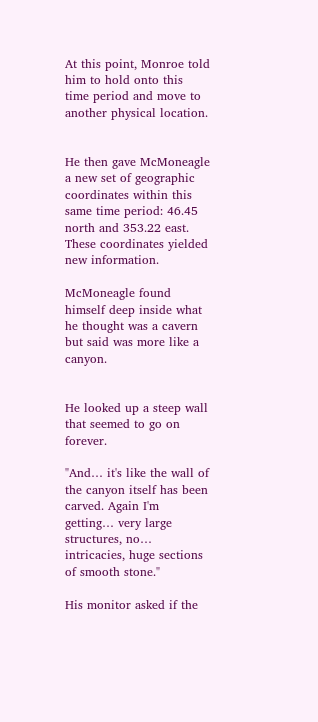At this point, Monroe told him to hold onto this time period and move to another physical location.


He then gave McMoneagle a new set of geographic coordinates within this same time period: 46.45 north and 353.22 east. These coordinates yielded new information.

McMoneagle found himself deep inside what he thought was a cavern but said was more like a canyon.


He looked up a steep wall that seemed to go on forever.

"And… it's like the wall of the canyon itself has been carved. Again I'm getting… very large structures, no… intricacies, huge sections of smooth stone."

His monitor asked if the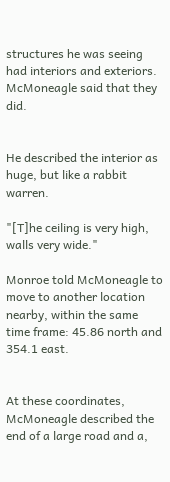structures he was seeing had interiors and exteriors. McMoneagle said that they did.


He described the interior as huge, but like a rabbit warren.

"[T]he ceiling is very high, walls very wide."

Monroe told McMoneagle to move to another location nearby, within the same time frame: 45.86 north and 354.1 east.


At these coordinates, McMoneagle described the end of a large road and a,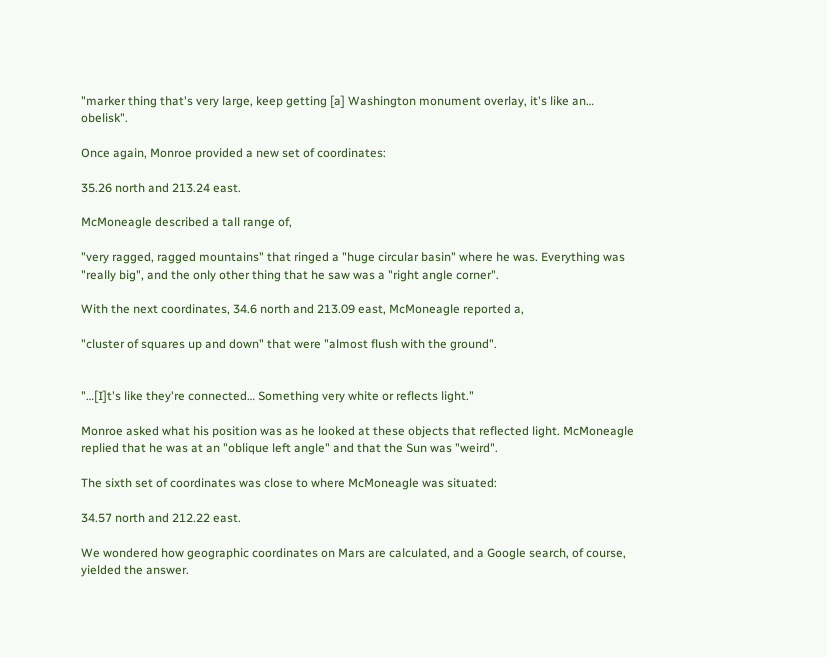"marker thing that's very large, keep getting [a] Washington monument overlay, it's like an… obelisk".

Once again, Monroe provided a new set of coordinates:

35.26 north and 213.24 east.

McMoneagle described a tall range of,

"very ragged, ragged mountains" that ringed a "huge circular basin" where he was. Everything was "really big", and the only other thing that he saw was a "right angle corner".

With the next coordinates, 34.6 north and 213.09 east, McMoneagle reported a,

"cluster of squares up and down" that were "almost flush with the ground".


"…[I]t's like they're connected… Something very white or reflects light."

Monroe asked what his position was as he looked at these objects that reflected light. McMoneagle replied that he was at an "oblique left angle" and that the Sun was "weird".

The sixth set of coordinates was close to where McMoneagle was situated:

34.57 north and 212.22 east.

We wondered how geographic coordinates on Mars are calculated, and a Google search, of course, yielded the answer.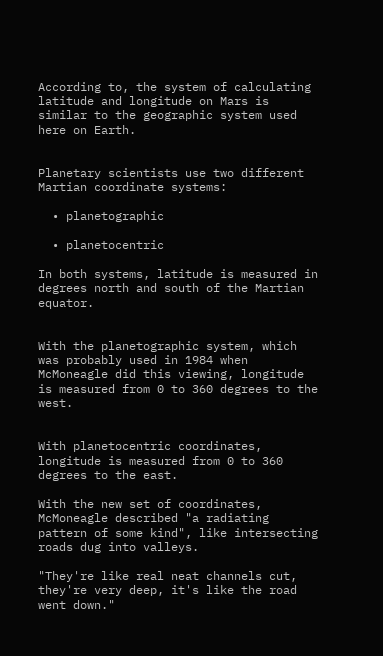According to, the system of calculating latitude and longitude on Mars is similar to the geographic system used here on Earth.


Planetary scientists use two different Martian coordinate systems:

  • planetographic

  • planetocentric

In both systems, latitude is measured in degrees north and south of the Martian equator.


With the planetographic system, which was probably used in 1984 when McMoneagle did this viewing, longitude is measured from 0 to 360 degrees to the west.


With planetocentric coordinates, longitude is measured from 0 to 360 degrees to the east.

With the new set of coordinates, McMoneagle described "a radiating pattern of some kind", like intersecting roads dug into valleys.

"They're like real neat channels cut, they're very deep, it's like the road went down."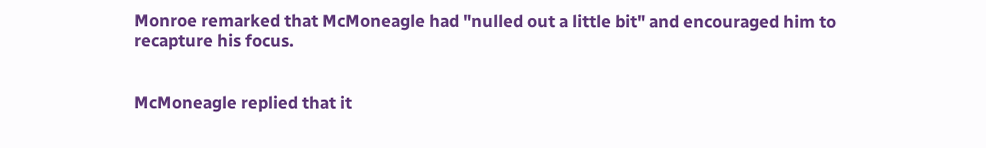Monroe remarked that McMoneagle had "nulled out a little bit" and encouraged him to recapture his focus.


McMoneagle replied that it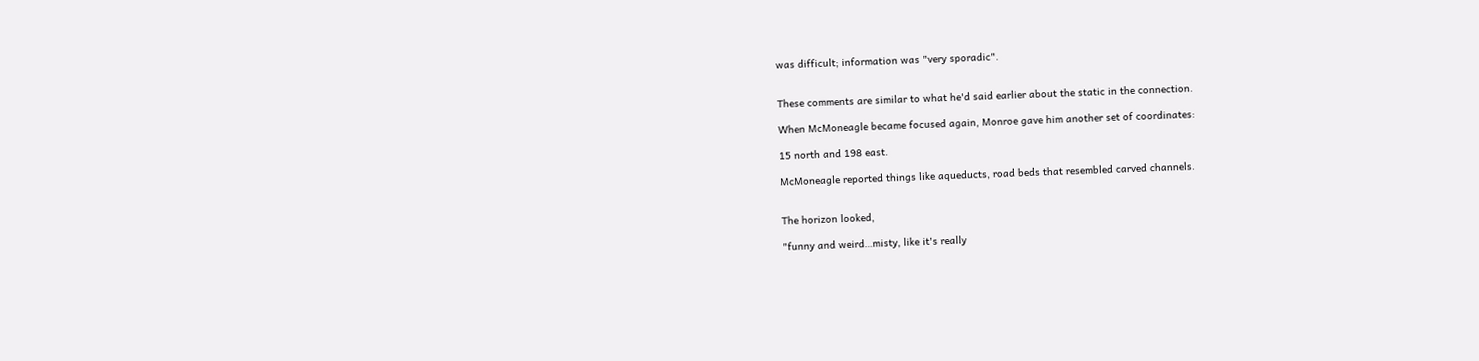was difficult; information was "very sporadic".


These comments are similar to what he'd said earlier about the static in the connection.

When McMoneagle became focused again, Monroe gave him another set of coordinates:

15 north and 198 east.

McMoneagle reported things like aqueducts, road beds that resembled carved channels.


The horizon looked,

"funny and weird…misty, like it's really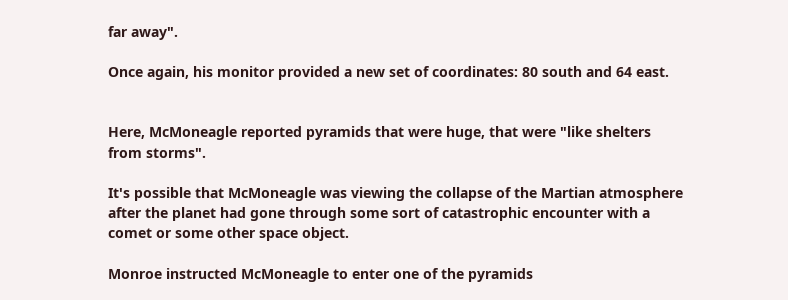far away".

Once again, his monitor provided a new set of coordinates: 80 south and 64 east.


Here, McMoneagle reported pyramids that were huge, that were "like shelters from storms".

It's possible that McMoneagle was viewing the collapse of the Martian atmosphere after the planet had gone through some sort of catastrophic encounter with a comet or some other space object.

Monroe instructed McMoneagle to enter one of the pyramids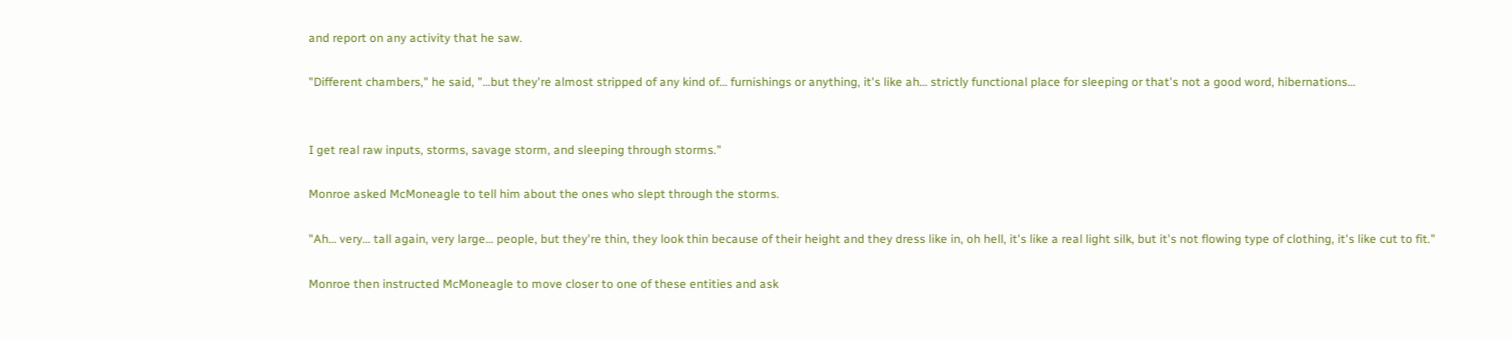and report on any activity that he saw.

"Different chambers," he said, "…but they're almost stripped of any kind of… furnishings or anything, it's like ah… strictly functional place for sleeping or that's not a good word, hibernations…


I get real raw inputs, storms, savage storm, and sleeping through storms."

Monroe asked McMoneagle to tell him about the ones who slept through the storms.

"Ah… very… tall again, very large… people, but they're thin, they look thin because of their height and they dress like in, oh hell, it's like a real light silk, but it's not flowing type of clothing, it's like cut to fit."

Monroe then instructed McMoneagle to move closer to one of these entities and ask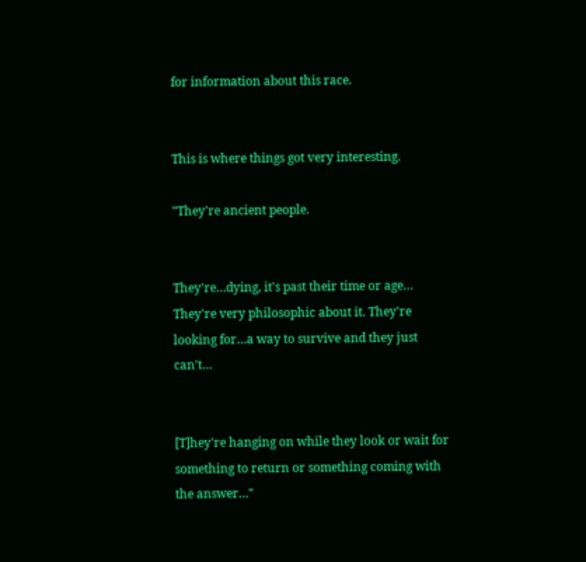for information about this race.


This is where things got very interesting.

"They're ancient people.


They're…dying, it's past their time or age… They're very philosophic about it. They're looking for…a way to survive and they just can't…


[T]hey're hanging on while they look or wait for something to return or something coming with the answer…"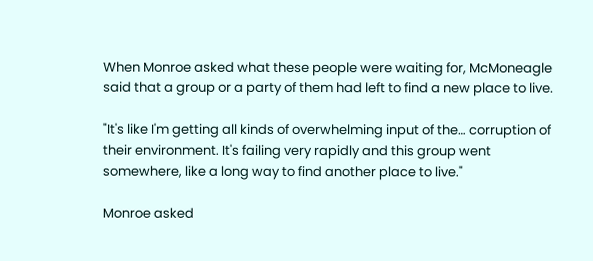When Monroe asked what these people were waiting for, McMoneagle said that a group or a party of them had left to find a new place to live.

"It's like I'm getting all kinds of overwhelming input of the… corruption of their environment. It's failing very rapidly and this group went somewhere, like a long way to find another place to live."

Monroe asked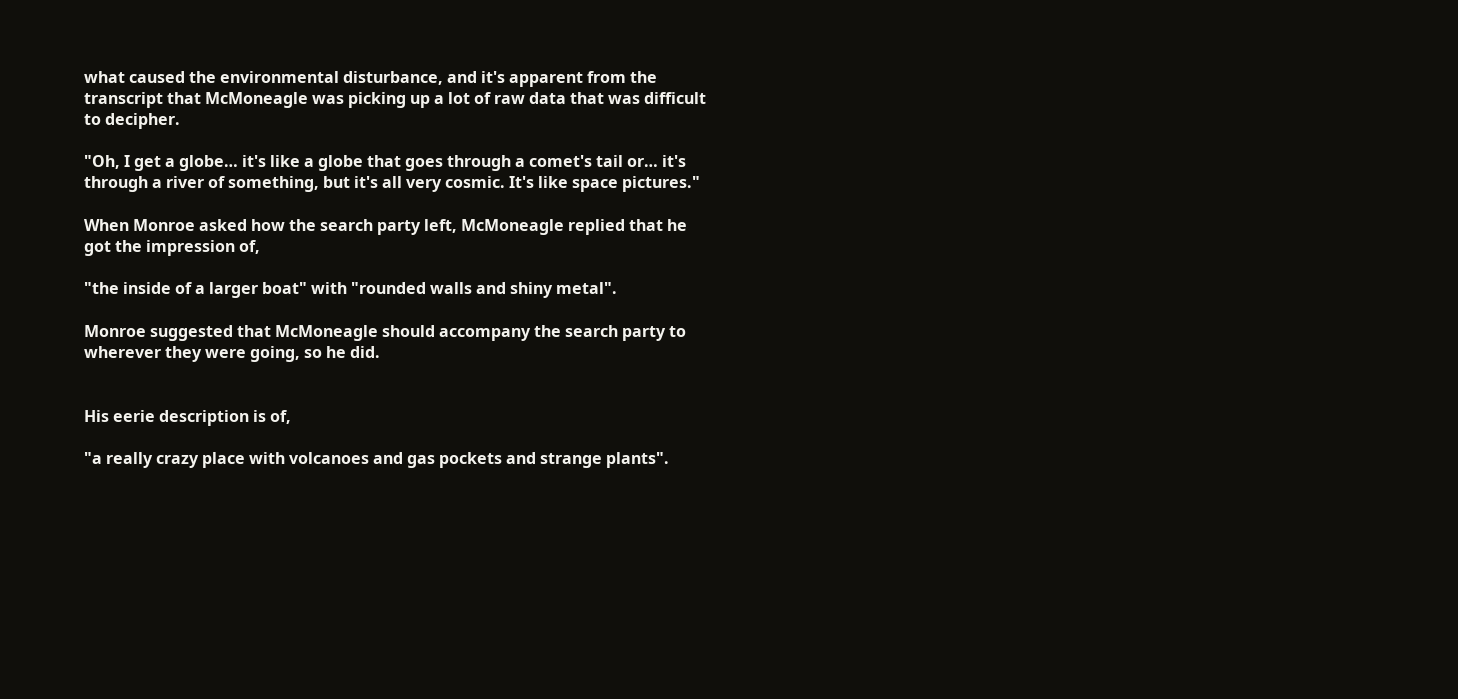what caused the environmental disturbance, and it's apparent from the transcript that McMoneagle was picking up a lot of raw data that was difficult to decipher.

"Oh, I get a globe… it's like a globe that goes through a comet's tail or… it's through a river of something, but it's all very cosmic. It's like space pictures."

When Monroe asked how the search party left, McMoneagle replied that he got the impression of,

"the inside of a larger boat" with "rounded walls and shiny metal".

Monroe suggested that McMoneagle should accompany the search party to wherever they were going, so he did.


His eerie description is of,

"a really crazy place with volcanoes and gas pockets and strange plants".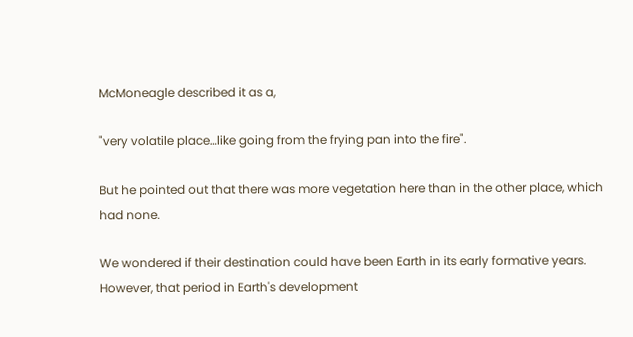McMoneagle described it as a,

"very volatile place…like going from the frying pan into the fire".

But he pointed out that there was more vegetation here than in the other place, which had none.

We wondered if their destination could have been Earth in its early formative years. However, that period in Earth's development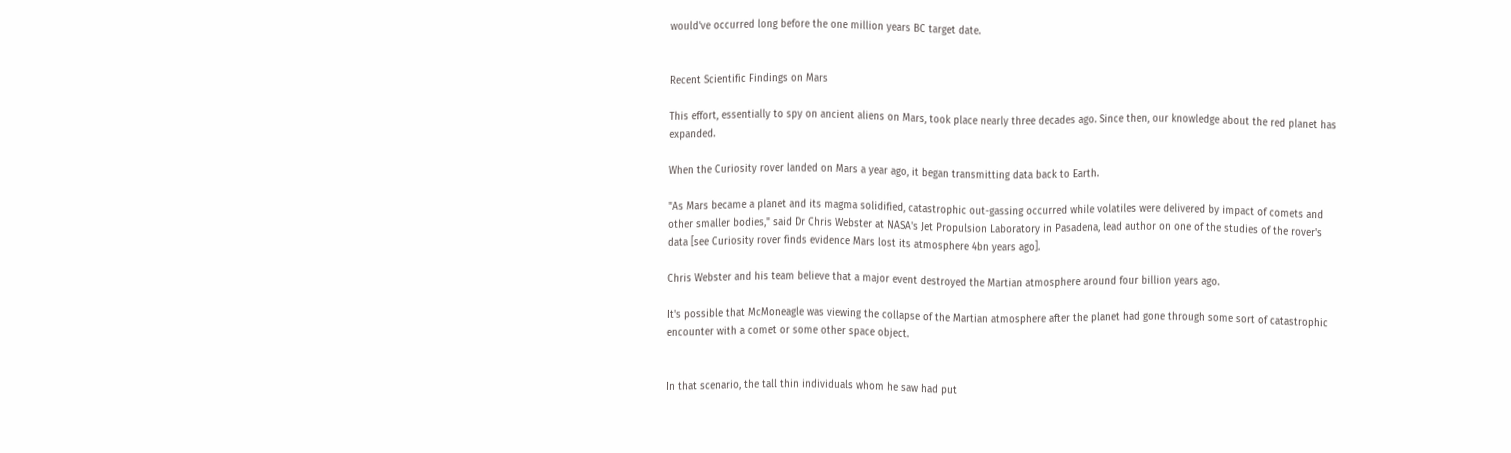would've occurred long before the one million years BC target date.


Recent Scientific Findings on Mars

This effort, essentially to spy on ancient aliens on Mars, took place nearly three decades ago. Since then, our knowledge about the red planet has expanded.

When the Curiosity rover landed on Mars a year ago, it began transmitting data back to Earth.

"As Mars became a planet and its magma solidified, catastrophic out-gassing occurred while volatiles were delivered by impact of comets and other smaller bodies," said Dr Chris Webster at NASA's Jet Propulsion Laboratory in Pasadena, lead author on one of the studies of the rover's data [see Curiosity rover finds evidence Mars lost its atmosphere 4bn years ago].

Chris Webster and his team believe that a major event destroyed the Martian atmosphere around four billion years ago.

It's possible that McMoneagle was viewing the collapse of the Martian atmosphere after the planet had gone through some sort of catastrophic encounter with a comet or some other space object.


In that scenario, the tall thin individuals whom he saw had put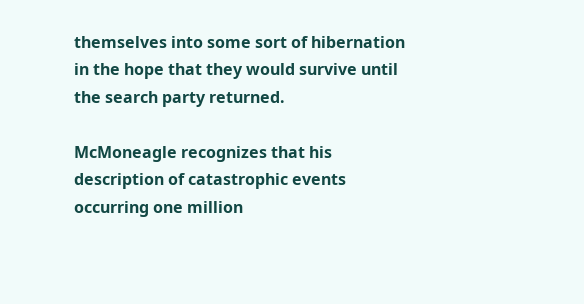themselves into some sort of hibernation in the hope that they would survive until the search party returned.

McMoneagle recognizes that his description of catastrophic events occurring one million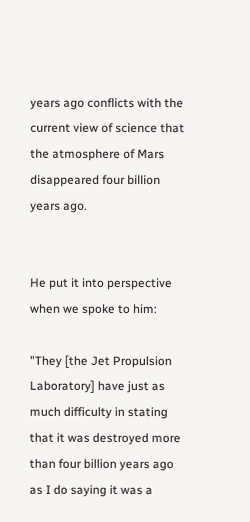years ago conflicts with the current view of science that the atmosphere of Mars disappeared four billion years ago.


He put it into perspective when we spoke to him:

"They [the Jet Propulsion Laboratory] have just as much difficulty in stating that it was destroyed more than four billion years ago as I do saying it was a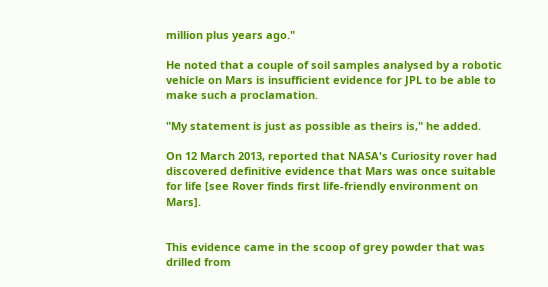million plus years ago."

He noted that a couple of soil samples analysed by a robotic vehicle on Mars is insufficient evidence for JPL to be able to make such a proclamation.

"My statement is just as possible as theirs is," he added.

On 12 March 2013, reported that NASA's Curiosity rover had discovered definitive evidence that Mars was once suitable for life [see Rover finds first life-friendly environment on Mars].


This evidence came in the scoop of grey powder that was drilled from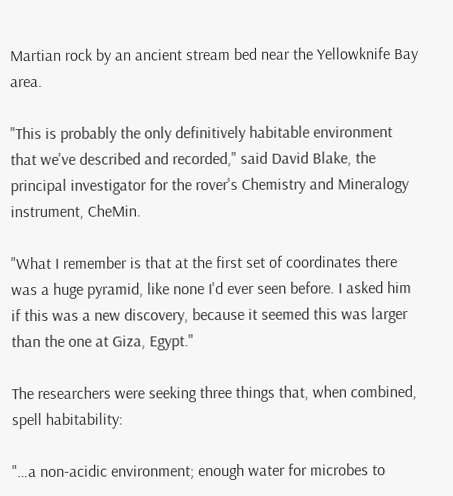Martian rock by an ancient stream bed near the Yellowknife Bay area.

"This is probably the only definitively habitable environment that we've described and recorded," said David Blake, the principal investigator for the rover's Chemistry and Mineralogy instrument, CheMin.

"What I remember is that at the first set of coordinates there was a huge pyramid, like none I'd ever seen before. I asked him if this was a new discovery, because it seemed this was larger than the one at Giza, Egypt."

The researchers were seeking three things that, when combined, spell habitability:

"…a non-acidic environment; enough water for microbes to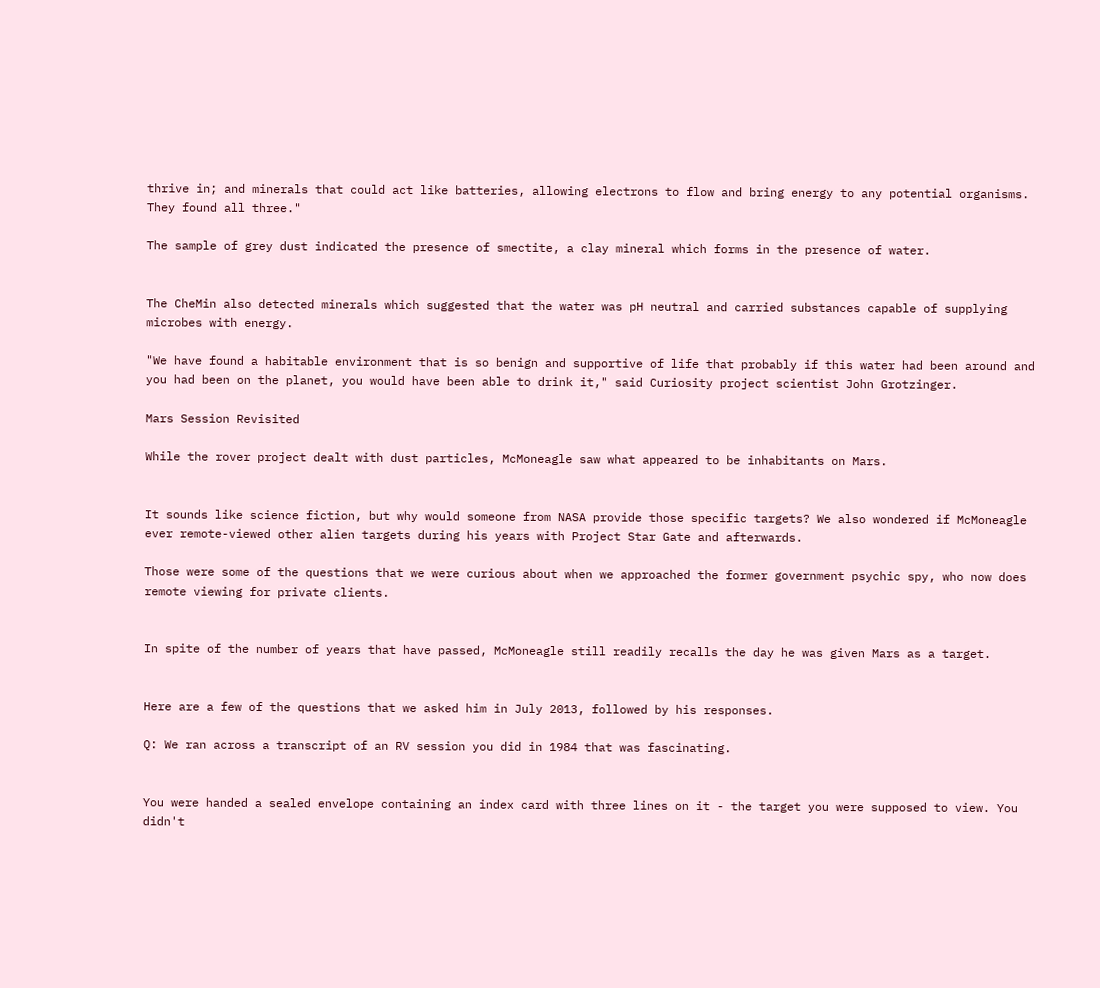thrive in; and minerals that could act like batteries, allowing electrons to flow and bring energy to any potential organisms. They found all three."

The sample of grey dust indicated the presence of smectite, a clay mineral which forms in the presence of water.


The CheMin also detected minerals which suggested that the water was pH neutral and carried substances capable of supplying microbes with energy.

"We have found a habitable environment that is so benign and supportive of life that probably if this water had been around and you had been on the planet, you would have been able to drink it," said Curiosity project scientist John Grotzinger.

Mars Session Revisited

While the rover project dealt with dust particles, McMoneagle saw what appeared to be inhabitants on Mars.


It sounds like science fiction, but why would someone from NASA provide those specific targets? We also wondered if McMoneagle ever remote-viewed other alien targets during his years with Project Star Gate and afterwards.

Those were some of the questions that we were curious about when we approached the former government psychic spy, who now does remote viewing for private clients.


In spite of the number of years that have passed, McMoneagle still readily recalls the day he was given Mars as a target.


Here are a few of the questions that we asked him in July 2013, followed by his responses.

Q: We ran across a transcript of an RV session you did in 1984 that was fascinating.


You were handed a sealed envelope containing an index card with three lines on it - the target you were supposed to view. You didn't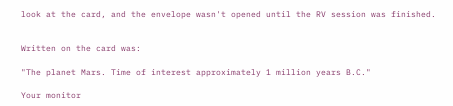look at the card, and the envelope wasn't opened until the RV session was finished.


Written on the card was:

"The planet Mars. Time of interest approximately 1 million years B.C."

Your monitor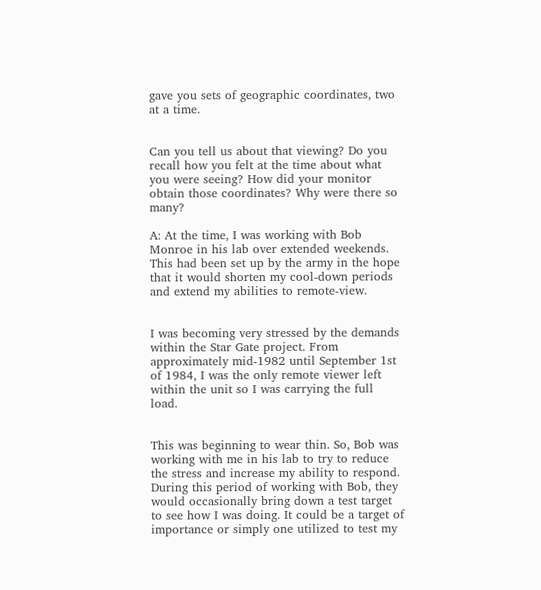gave you sets of geographic coordinates, two at a time.


Can you tell us about that viewing? Do you recall how you felt at the time about what you were seeing? How did your monitor obtain those coordinates? Why were there so many?

A: At the time, I was working with Bob Monroe in his lab over extended weekends. This had been set up by the army in the hope that it would shorten my cool-down periods and extend my abilities to remote-view.


I was becoming very stressed by the demands within the Star Gate project. From approximately mid-1982 until September 1st of 1984, I was the only remote viewer left within the unit so I was carrying the full load.


This was beginning to wear thin. So, Bob was working with me in his lab to try to reduce the stress and increase my ability to respond. During this period of working with Bob, they would occasionally bring down a test target to see how I was doing. It could be a target of importance or simply one utilized to test my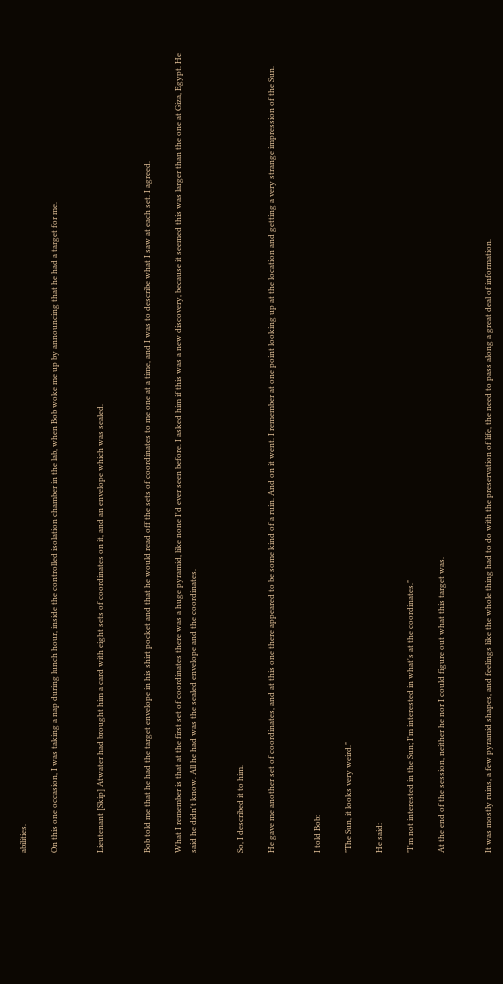abilities.

On this one occasion, I was taking a nap during lunch hour, inside the controlled isolation chamber in the lab, when Bob woke me up by announcing that he had a target for me.


Lieutenant [Skip] Atwater had brought him a card with eight sets of coordinates on it, and an envelope which was sealed.


Bob told me that he had the target envelope in his shirt pocket and that he would read off the sets of coordinates to me one at a time, and I was to describe what I saw at each set. I agreed.

What I remember is that at the first set of coordinates there was a huge pyramid, like none I'd ever seen before. I asked him if this was a new discovery, because it seemed this was larger than the one at Giza, Egypt. He said he didn't know. All he had was the sealed envelope and the coordinates.


So, I described it to him.

He gave me another set of coordinates, and at this one there appeared to be some kind of a ruin. And on it went. I remember at one point looking up at the location and getting a very strange impression of the Sun.


I told Bob:

"The Sun, it looks very weird."

He said:

"I'm not interested in the Sun; I'm interested in what's at the coordinates."

At the end of the session, neither he nor I could figure out what this target was.


It was mostly ruins, a few pyramid shapes, and feelings like the whole thing had to do with the preservation of life, the need to pass along a great deal of information.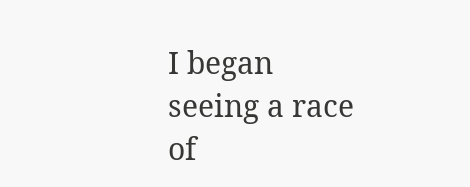I began seeing a race of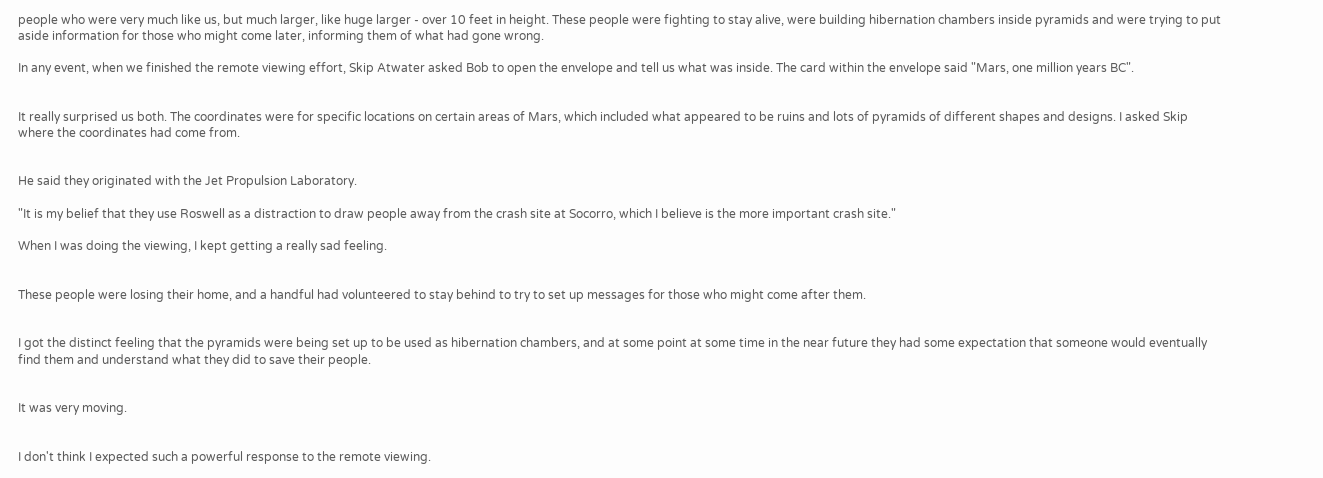people who were very much like us, but much larger, like huge larger - over 10 feet in height. These people were fighting to stay alive, were building hibernation chambers inside pyramids and were trying to put aside information for those who might come later, informing them of what had gone wrong.

In any event, when we finished the remote viewing effort, Skip Atwater asked Bob to open the envelope and tell us what was inside. The card within the envelope said "Mars, one million years BC".


It really surprised us both. The coordinates were for specific locations on certain areas of Mars, which included what appeared to be ruins and lots of pyramids of different shapes and designs. I asked Skip where the coordinates had come from.


He said they originated with the Jet Propulsion Laboratory.

"It is my belief that they use Roswell as a distraction to draw people away from the crash site at Socorro, which I believe is the more important crash site."

When I was doing the viewing, I kept getting a really sad feeling.


These people were losing their home, and a handful had volunteered to stay behind to try to set up messages for those who might come after them.


I got the distinct feeling that the pyramids were being set up to be used as hibernation chambers, and at some point at some time in the near future they had some expectation that someone would eventually find them and understand what they did to save their people.


It was very moving.


I don't think I expected such a powerful response to the remote viewing.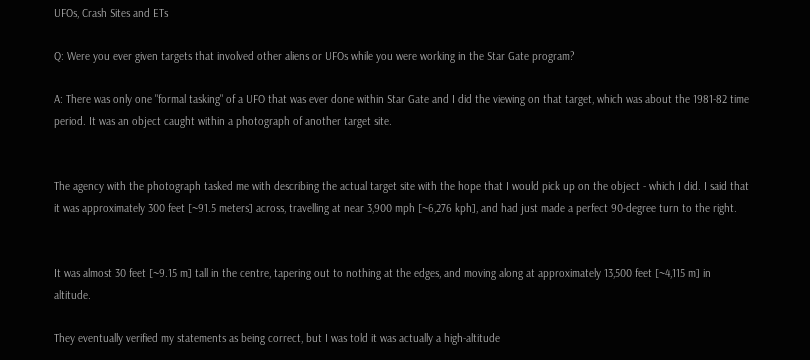UFOs, Crash Sites and ETs

Q: Were you ever given targets that involved other aliens or UFOs while you were working in the Star Gate program?

A: There was only one "formal tasking" of a UFO that was ever done within Star Gate and I did the viewing on that target, which was about the 1981-82 time period. It was an object caught within a photograph of another target site.


The agency with the photograph tasked me with describing the actual target site with the hope that I would pick up on the object - which I did. I said that it was approximately 300 feet [~91.5 meters] across, travelling at near 3,900 mph [~6,276 kph], and had just made a perfect 90-degree turn to the right.


It was almost 30 feet [~9.15 m] tall in the centre, tapering out to nothing at the edges, and moving along at approximately 13,500 feet [~4,115 m] in altitude.

They eventually verified my statements as being correct, but I was told it was actually a high-altitude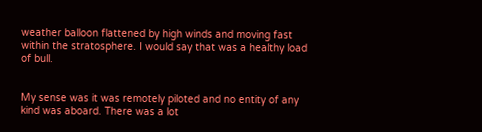weather balloon flattened by high winds and moving fast within the stratosphere. I would say that was a healthy load of bull.


My sense was it was remotely piloted and no entity of any kind was aboard. There was a lot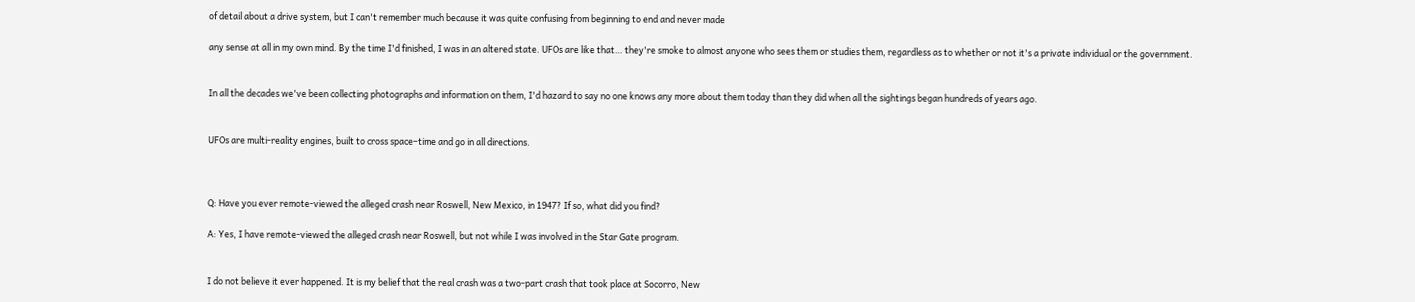of detail about a drive system, but I can't remember much because it was quite confusing from beginning to end and never made

any sense at all in my own mind. By the time I'd finished, I was in an altered state. UFOs are like that… they're smoke to almost anyone who sees them or studies them, regardless as to whether or not it's a private individual or the government.


In all the decades we've been collecting photographs and information on them, I'd hazard to say no one knows any more about them today than they did when all the sightings began hundreds of years ago.


UFOs are multi-reality engines, built to cross space–time and go in all directions.



Q: Have you ever remote-viewed the alleged crash near Roswell, New Mexico, in 1947? If so, what did you find?

A: Yes, I have remote-viewed the alleged crash near Roswell, but not while I was involved in the Star Gate program.


I do not believe it ever happened. It is my belief that the real crash was a two-part crash that took place at Socorro, New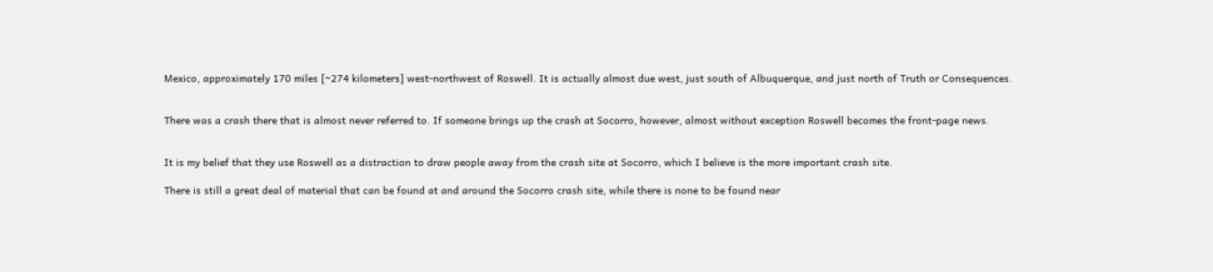Mexico, approximately 170 miles [~274 kilometers] west-northwest of Roswell. It is actually almost due west, just south of Albuquerque, and just north of Truth or Consequences.


There was a crash there that is almost never referred to. If someone brings up the crash at Socorro, however, almost without exception Roswell becomes the front-page news.


It is my belief that they use Roswell as a distraction to draw people away from the crash site at Socorro, which I believe is the more important crash site.

There is still a great deal of material that can be found at and around the Socorro crash site, while there is none to be found near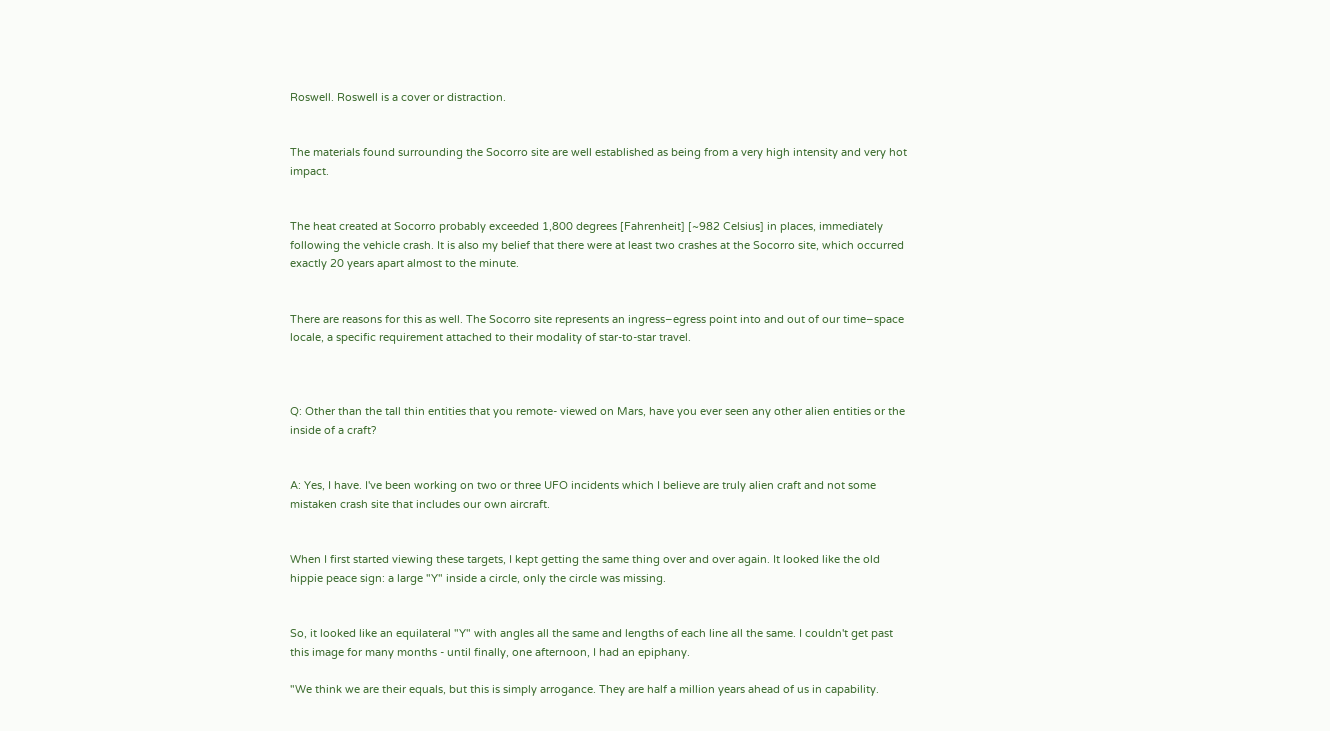Roswell. Roswell is a cover or distraction.


The materials found surrounding the Socorro site are well established as being from a very high intensity and very hot impact.


The heat created at Socorro probably exceeded 1,800 degrees [Fahrenheit] [~982 Celsius] in places, immediately following the vehicle crash. It is also my belief that there were at least two crashes at the Socorro site, which occurred exactly 20 years apart almost to the minute.


There are reasons for this as well. The Socorro site represents an ingress–egress point into and out of our time–space locale, a specific requirement attached to their modality of star-to-star travel.



Q: Other than the tall thin entities that you remote- viewed on Mars, have you ever seen any other alien entities or the inside of a craft?


A: Yes, I have. I've been working on two or three UFO incidents which I believe are truly alien craft and not some mistaken crash site that includes our own aircraft.


When I first started viewing these targets, I kept getting the same thing over and over again. It looked like the old hippie peace sign: a large "Y" inside a circle, only the circle was missing.


So, it looked like an equilateral "Y" with angles all the same and lengths of each line all the same. I couldn't get past this image for many months - until finally, one afternoon, I had an epiphany.

"We think we are their equals, but this is simply arrogance. They are half a million years ahead of us in capability.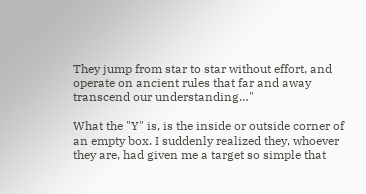They jump from star to star without effort, and operate on ancient rules that far and away transcend our understanding…"

What the "Y" is, is the inside or outside corner of an empty box. I suddenly realized they, whoever they are, had given me a target so simple that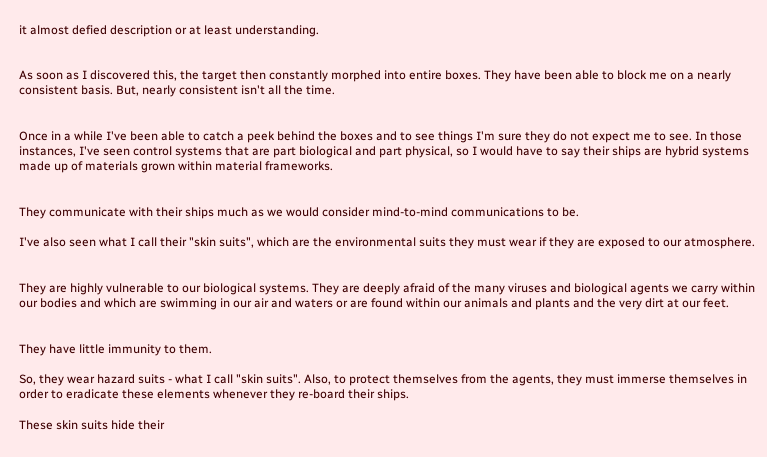it almost defied description or at least understanding.


As soon as I discovered this, the target then constantly morphed into entire boxes. They have been able to block me on a nearly consistent basis. But, nearly consistent isn't all the time.


Once in a while I've been able to catch a peek behind the boxes and to see things I'm sure they do not expect me to see. In those instances, I've seen control systems that are part biological and part physical, so I would have to say their ships are hybrid systems made up of materials grown within material frameworks.


They communicate with their ships much as we would consider mind-to-mind communications to be.

I've also seen what I call their "skin suits", which are the environmental suits they must wear if they are exposed to our atmosphere.


They are highly vulnerable to our biological systems. They are deeply afraid of the many viruses and biological agents we carry within our bodies and which are swimming in our air and waters or are found within our animals and plants and the very dirt at our feet.


They have little immunity to them.

So, they wear hazard suits - what I call "skin suits". Also, to protect themselves from the agents, they must immerse themselves in order to eradicate these elements whenever they re-board their ships.

These skin suits hide their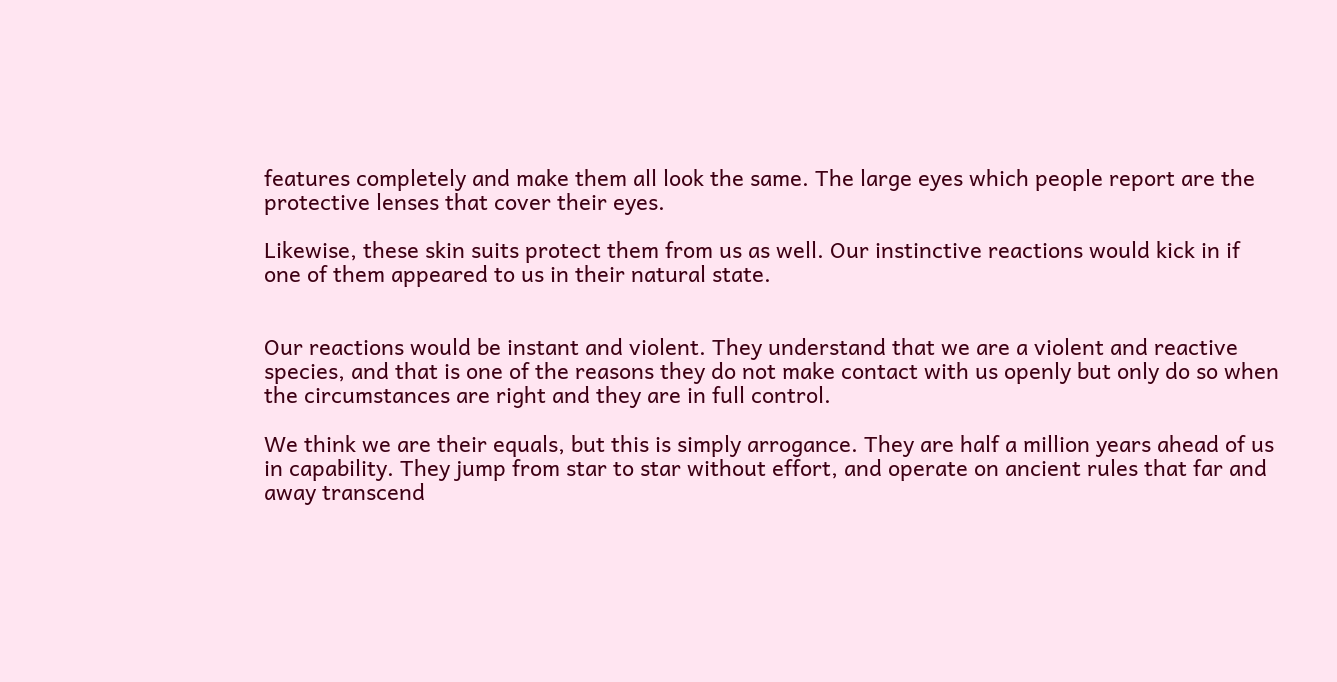features completely and make them all look the same. The large eyes which people report are the protective lenses that cover their eyes.

Likewise, these skin suits protect them from us as well. Our instinctive reactions would kick in if one of them appeared to us in their natural state.


Our reactions would be instant and violent. They understand that we are a violent and reactive species, and that is one of the reasons they do not make contact with us openly but only do so when the circumstances are right and they are in full control.

We think we are their equals, but this is simply arrogance. They are half a million years ahead of us in capability. They jump from star to star without effort, and operate on ancient rules that far and away transcend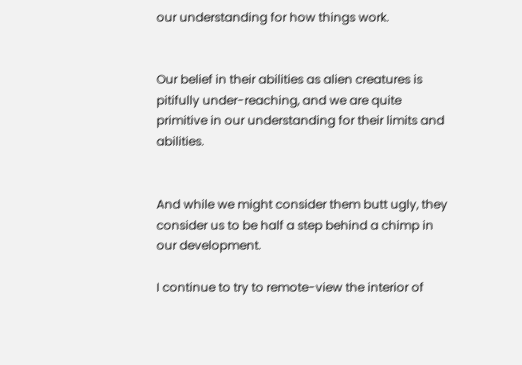our understanding for how things work.


Our belief in their abilities as alien creatures is pitifully under-reaching, and we are quite primitive in our understanding for their limits and abilities.


And while we might consider them butt ugly, they consider us to be half a step behind a chimp in our development.

I continue to try to remote-view the interior of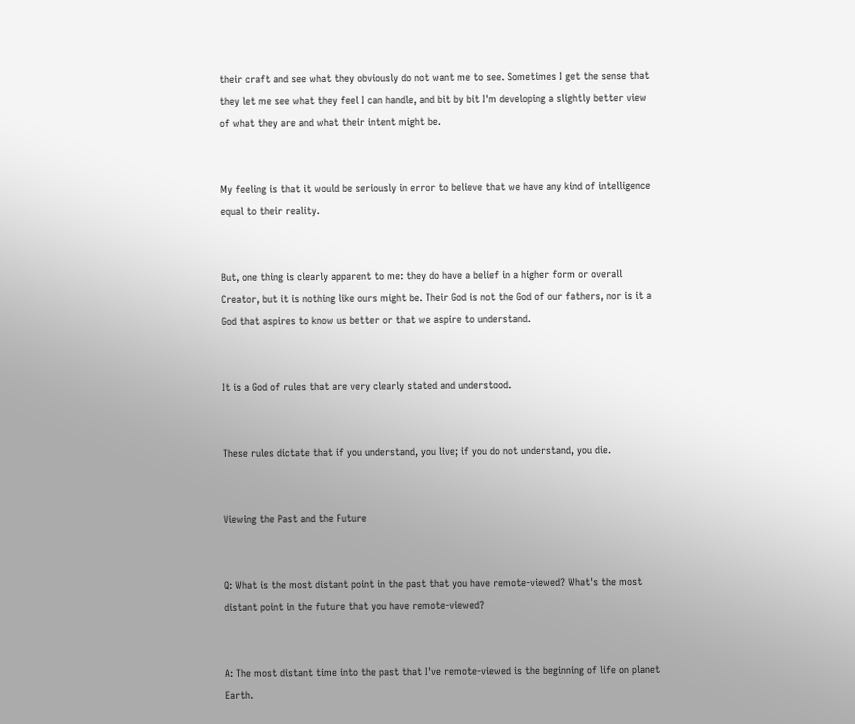their craft and see what they obviously do not want me to see. Sometimes I get the sense that they let me see what they feel I can handle, and bit by bit I'm developing a slightly better view of what they are and what their intent might be.


My feeling is that it would be seriously in error to believe that we have any kind of intelligence equal to their reality.


But, one thing is clearly apparent to me: they do have a belief in a higher form or overall Creator, but it is nothing like ours might be. Their God is not the God of our fathers, nor is it a God that aspires to know us better or that we aspire to understand.


It is a God of rules that are very clearly stated and understood.


These rules dictate that if you understand, you live; if you do not understand, you die.


Viewing the Past and the Future


Q: What is the most distant point in the past that you have remote-viewed? What's the most distant point in the future that you have remote-viewed?


A: The most distant time into the past that I've remote-viewed is the beginning of life on planet Earth.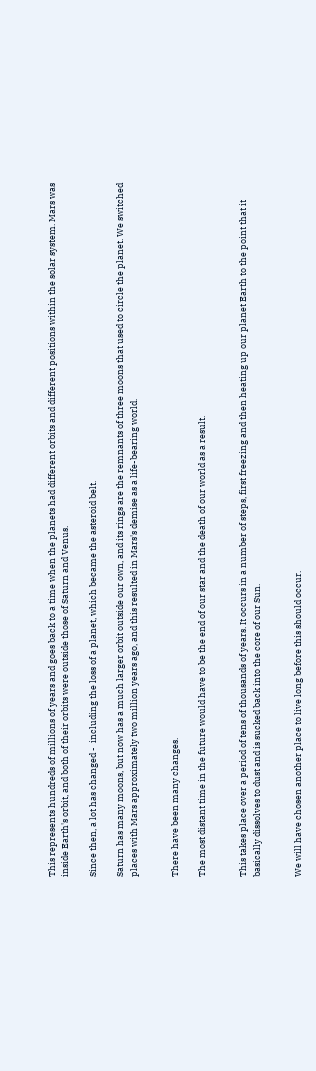This represents hundreds of millions of years and goes back to a time when the planets had different orbits and different positions within the solar system. Mars was inside Earth's orbit, and both of their orbits were outside those of Saturn and Venus.

Since then, a lot has changed -  including the loss of a planet, which became the asteroid belt.

Saturn has many moons, but now has a much larger orbit outside our own, and its rings are the remnants of three moons that used to circle the planet. We switched places with Mars approximately two million years ago, and this resulted in Mars's demise as a life-bearing world.


There have been many changes.

The most distant time in the future would have to be the end of our star and the death of our world as a result.


This takes place over a period of tens of thousands of years. It occurs in a number of steps, first freezing and then heating up our planet Earth to the point that it basically dissolves to dust and is sucked back into the core of our Sun.


We will have chosen another place to live long before this should occur.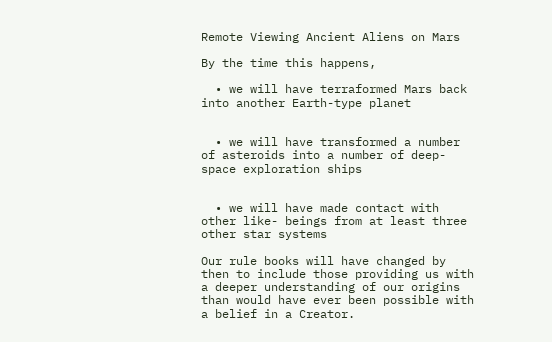Remote Viewing Ancient Aliens on Mars

By the time this happens,

  • we will have terraformed Mars back into another Earth-type planet


  • we will have transformed a number of asteroids into a number of deep- space exploration ships


  • we will have made contact with other like- beings from at least three other star systems

Our rule books will have changed by then to include those providing us with a deeper understanding of our origins than would have ever been possible with a belief in a Creator.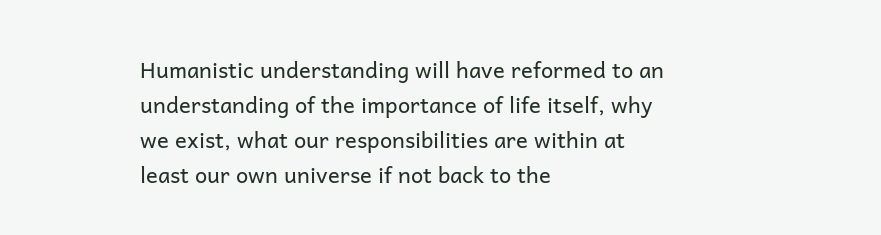Humanistic understanding will have reformed to an understanding of the importance of life itself, why we exist, what our responsibilities are within at least our own universe if not back to the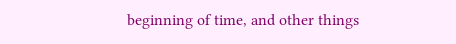beginning of time, and other things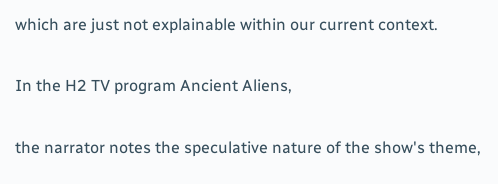which are just not explainable within our current context.

In the H2 TV program Ancient Aliens,

the narrator notes the speculative nature of the show's theme,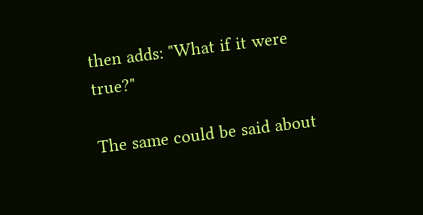then adds: "What if it were true?"

The same could be said about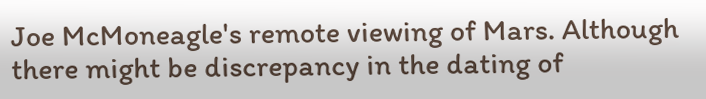Joe McMoneagle's remote viewing of Mars. Although there might be discrepancy in the dating of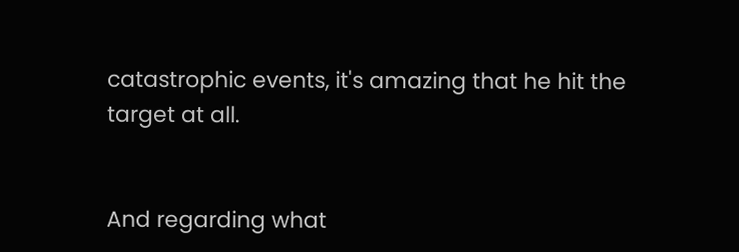catastrophic events, it's amazing that he hit the target at all.


And regarding what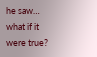he saw… what if it were true?